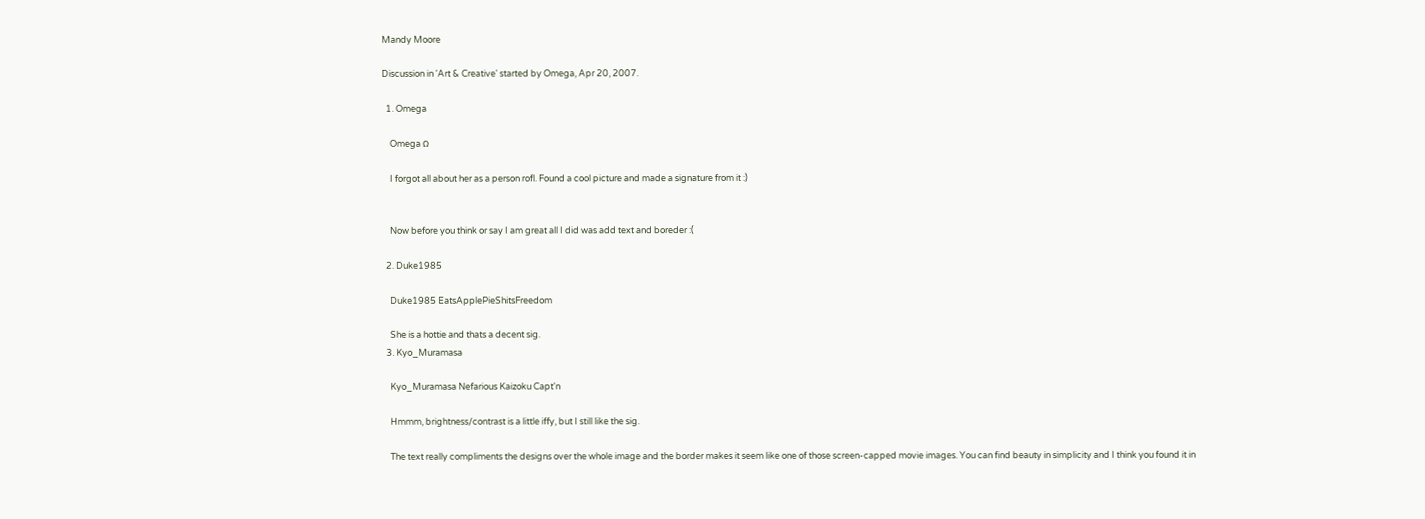Mandy Moore

Discussion in 'Art & Creative' started by Omega, Apr 20, 2007.

  1. Omega

    Omega Ω

    I forgot all about her as a person rofl. Found a cool picture and made a signature from it :)


    Now before you think or say I am great all I did was add text and boreder :(

  2. Duke1985

    Duke1985 EatsApplePieShitsFreedom

    She is a hottie and thats a decent sig.
  3. Kyo_Muramasa

    Kyo_Muramasa Nefarious Kaizoku Capt'n

    Hmmm, brightness/contrast is a little iffy, but I still like the sig.

    The text really compliments the designs over the whole image and the border makes it seem like one of those screen-capped movie images. You can find beauty in simplicity and I think you found it in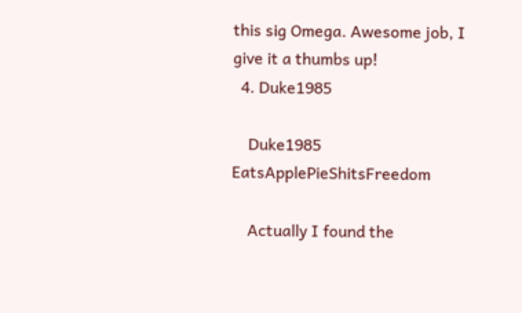this sig Omega. Awesome job, I give it a thumbs up!
  4. Duke1985

    Duke1985 EatsApplePieShitsFreedom

    Actually I found the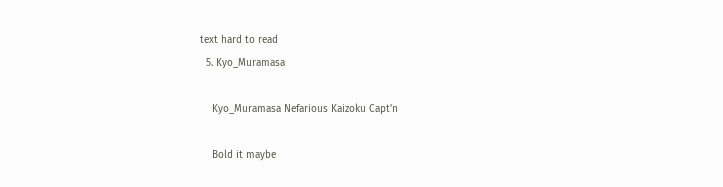text hard to read
  5. Kyo_Muramasa

    Kyo_Muramasa Nefarious Kaizoku Capt'n

    Bold it maybe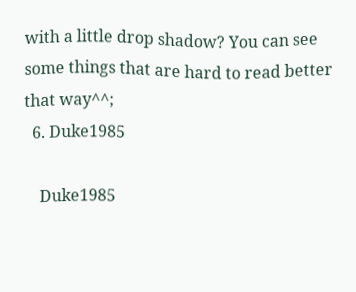with a little drop shadow? You can see some things that are hard to read better that way^^;
  6. Duke1985

    Duke1985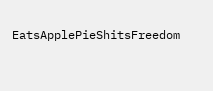EatsApplePieShitsFreedom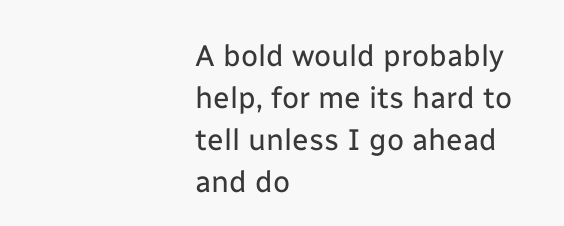A bold would probably help, for me its hard to tell unless I go ahead and do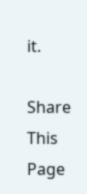it.

Share This Page